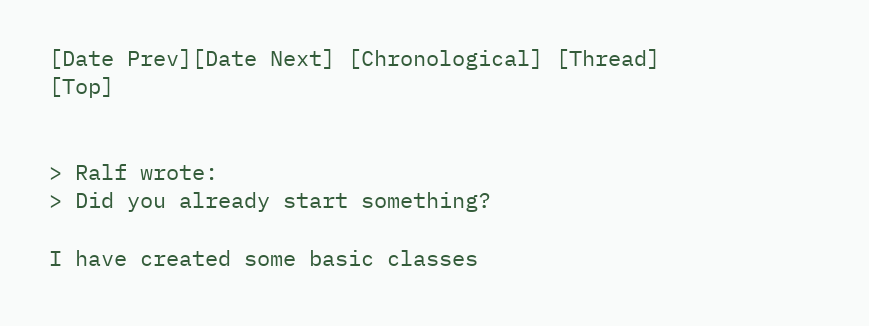[Date Prev][Date Next] [Chronological] [Thread] [Top]


> Ralf wrote:
> Did you already start something?

I have created some basic classes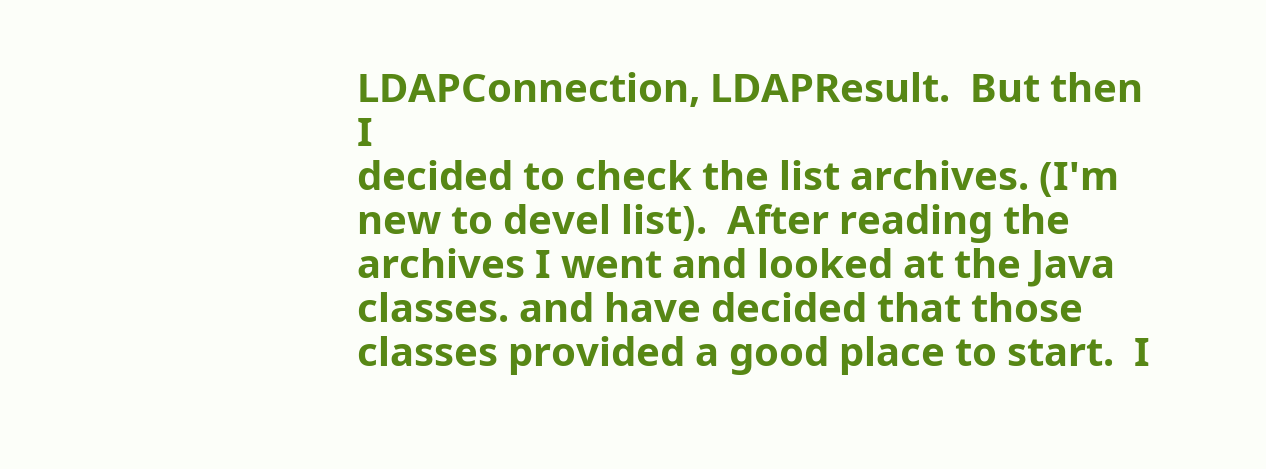LDAPConnection, LDAPResult.  But then I
decided to check the list archives. (I'm new to devel list).  After reading the
archives I went and looked at the Java classes. and have decided that those
classes provided a good place to start.  I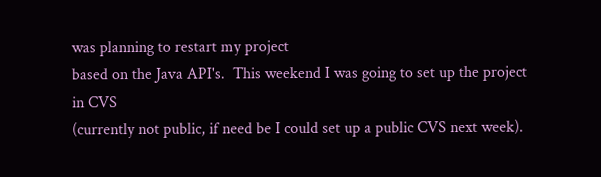was planning to restart my project
based on the Java API's.  This weekend I was going to set up the project in CVS
(currently not public, if need be I could set up a public CVS next week).